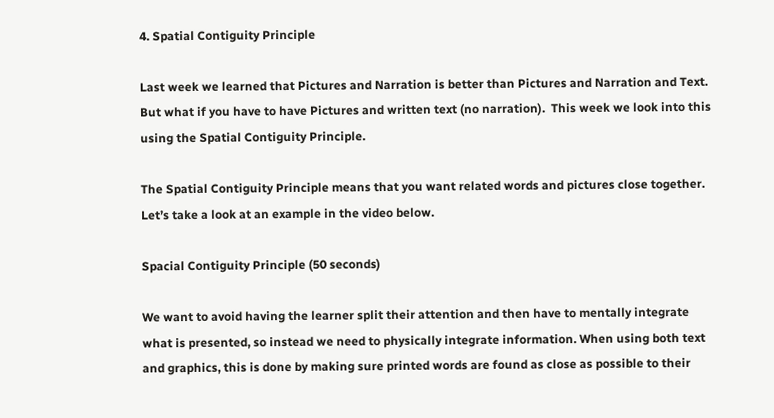4. Spatial Contiguity Principle

Last week we learned that Pictures and Narration is better than Pictures and Narration and Text.  But what if you have to have Pictures and written text (no narration).  This week we look into this using the Spatial Contiguity Principle.

The Spatial Contiguity Principle means that you want related words and pictures close together.  Let’s take a look at an example in the video below.

Spacial Contiguity Principle (50 seconds)

We want to avoid having the learner split their attention and then have to mentally integrate what is presented, so instead we need to physically integrate information. When using both text and graphics, this is done by making sure printed words are found as close as possible to their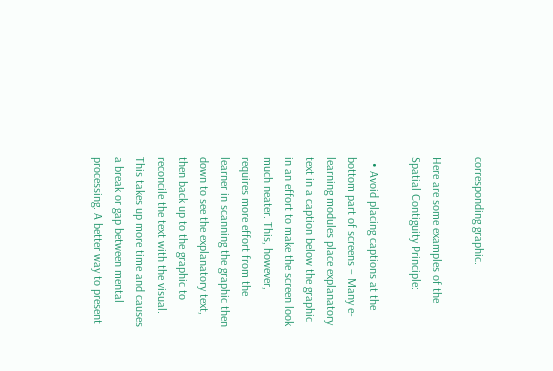corresponding graphic.

Here are some examples of the Spatial Contiguity Principle:

  • Avoid placing captions at the bottom part of screens – Many e-learning modules place explanatory text in a caption below the graphic in an effort to make the screen look much neater. This, however, requires more effort from the learner in scanning the graphic then down to see the explanatory text, then back up to the graphic to reconcile the text with the visual. This takes up more time and causes a break or gap between mental processing. A better way to present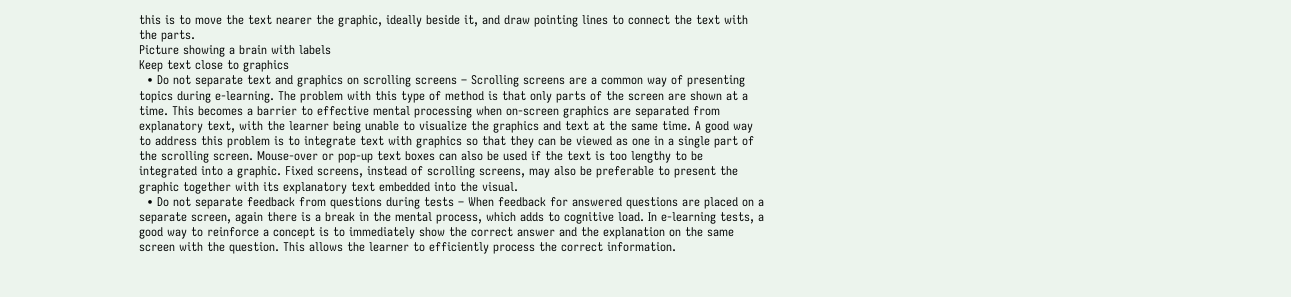this is to move the text nearer the graphic, ideally beside it, and draw pointing lines to connect the text with the parts.
Picture showing a brain with labels
Keep text close to graphics
  • Do not separate text and graphics on scrolling screens – Scrolling screens are a common way of presenting topics during e-learning. The problem with this type of method is that only parts of the screen are shown at a time. This becomes a barrier to effective mental processing when on-screen graphics are separated from explanatory text, with the learner being unable to visualize the graphics and text at the same time. A good way to address this problem is to integrate text with graphics so that they can be viewed as one in a single part of the scrolling screen. Mouse-over or pop-up text boxes can also be used if the text is too lengthy to be integrated into a graphic. Fixed screens, instead of scrolling screens, may also be preferable to present the graphic together with its explanatory text embedded into the visual.
  • Do not separate feedback from questions during tests – When feedback for answered questions are placed on a separate screen, again there is a break in the mental process, which adds to cognitive load. In e-learning tests, a good way to reinforce a concept is to immediately show the correct answer and the explanation on the same screen with the question. This allows the learner to efficiently process the correct information.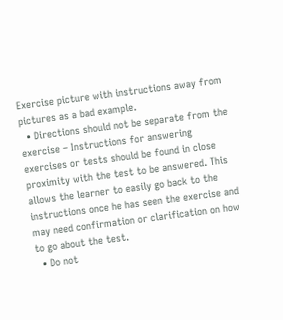Exercise picture with instructions away from pictures as a bad example.
  • Directions should not be separate from the exercise – Instructions for answering exercises or tests should be found in close proximity with the test to be answered. This allows the learner to easily go back to the instructions once he has seen the exercise and may need confirmation or clarification on how to go about the test.
  • Do not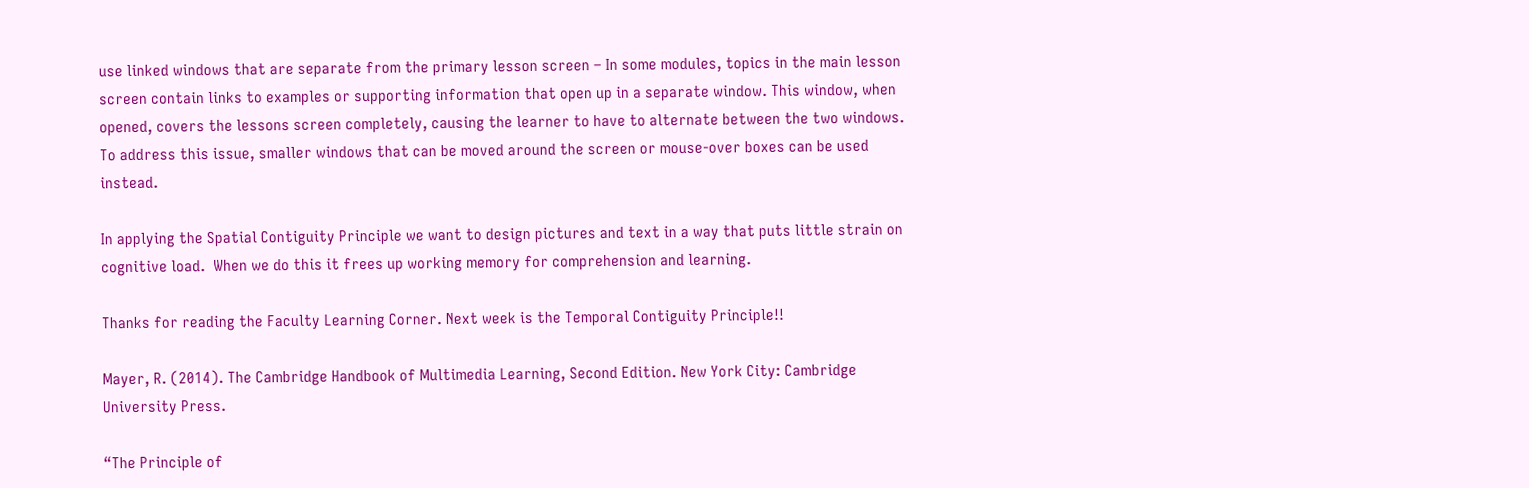use linked windows that are separate from the primary lesson screen – In some modules, topics in the main lesson screen contain links to examples or supporting information that open up in a separate window. This window, when opened, covers the lessons screen completely, causing the learner to have to alternate between the two windows. To address this issue, smaller windows that can be moved around the screen or mouse-over boxes can be used instead.

In applying the Spatial Contiguity Principle we want to design pictures and text in a way that puts little strain on cognitive load.  When we do this it frees up working memory for comprehension and learning.

Thanks for reading the Faculty Learning Corner. Next week is the Temporal Contiguity Principle!!

Mayer, R. (2014). The Cambridge Handbook of Multimedia Learning, Second Edition. New York City: Cambridge University Press.

“The Principle of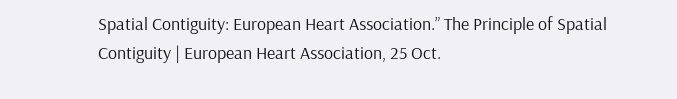Spatial Contiguity: European Heart Association.” The Principle of Spatial Contiguity | European Heart Association, 25 Oct.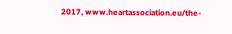2017, www.heartassociation.eu/the-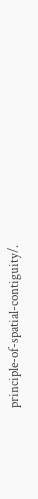principle-of-spatial-contiguity/.